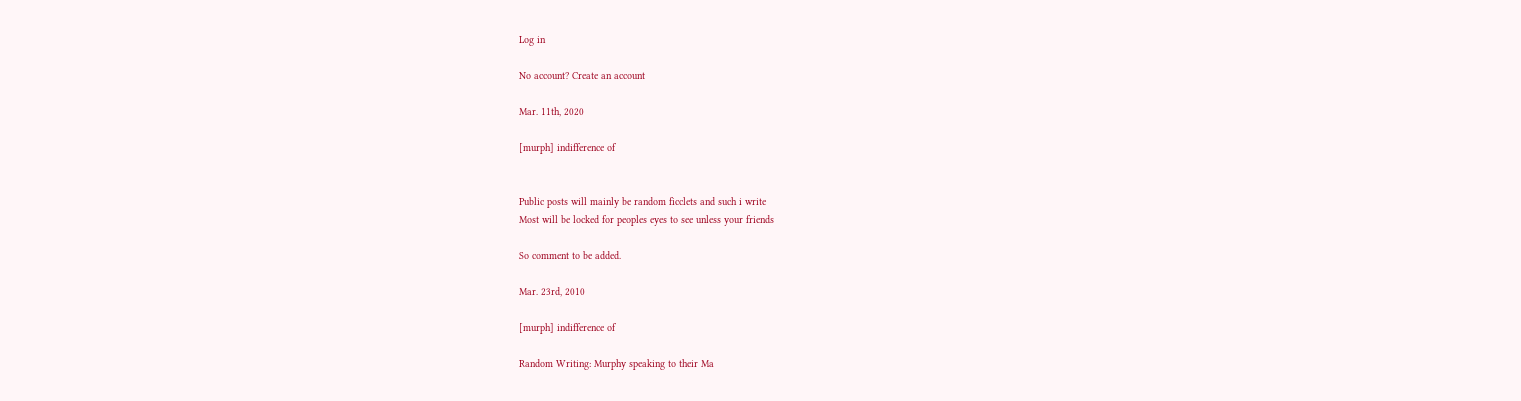Log in

No account? Create an account

Mar. 11th, 2020

[murph] indifference of


Public posts will mainly be random ficclets and such i write
Most will be locked for peoples eyes to see unless your friends

So comment to be added.

Mar. 23rd, 2010

[murph] indifference of

Random Writing: Murphy speaking to their Ma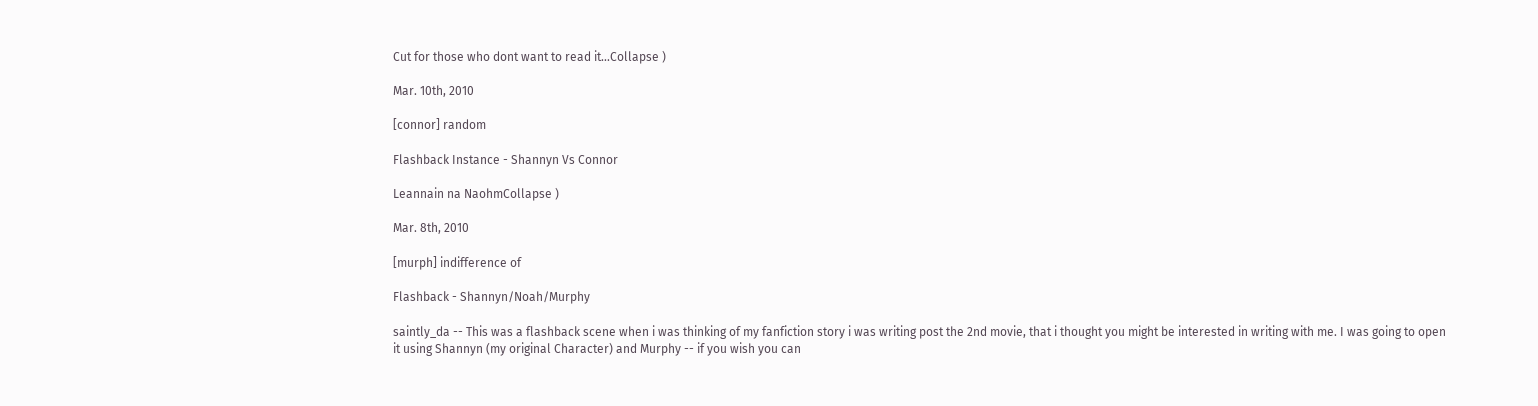Cut for those who dont want to read it...Collapse )

Mar. 10th, 2010

[connor] random

Flashback Instance - Shannyn Vs Connor

Leannain na NaohmCollapse )

Mar. 8th, 2010

[murph] indifference of

Flashback - Shannyn/Noah/Murphy

saintly_da -- This was a flashback scene when i was thinking of my fanfiction story i was writing post the 2nd movie, that i thought you might be interested in writing with me. I was going to open it using Shannyn (my original Character) and Murphy -- if you wish you can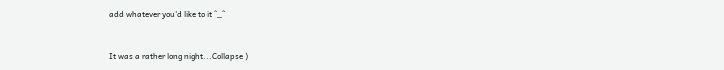add whatever you'd like to it ^_^


It was a rather long night...Collapse )